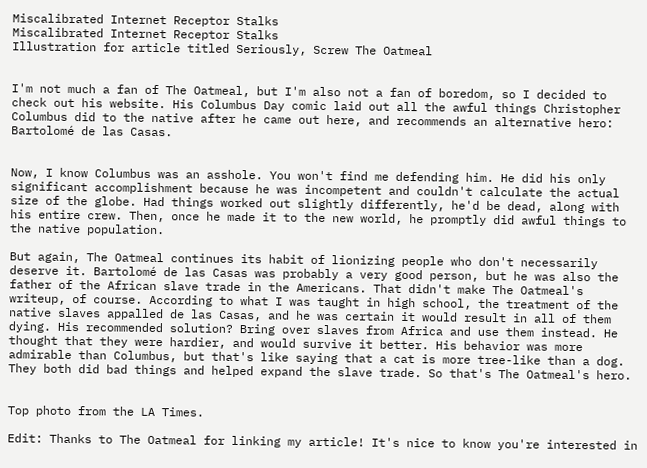Miscalibrated Internet Receptor Stalks
Miscalibrated Internet Receptor Stalks
Illustration for article titled Seriously, Screw The Oatmeal


I'm not much a fan of The Oatmeal, but I'm also not a fan of boredom, so I decided to check out his website. His Columbus Day comic laid out all the awful things Christopher Columbus did to the native after he came out here, and recommends an alternative hero: Bartolomé de las Casas.


Now, I know Columbus was an asshole. You won't find me defending him. He did his only significant accomplishment because he was incompetent and couldn't calculate the actual size of the globe. Had things worked out slightly differently, he'd be dead, along with his entire crew. Then, once he made it to the new world, he promptly did awful things to the native population.

But again, The Oatmeal continues its habit of lionizing people who don't necessarily deserve it. Bartolomé de las Casas was probably a very good person, but he was also the father of the African slave trade in the Americans. That didn't make The Oatmeal's writeup, of course. According to what I was taught in high school, the treatment of the native slaves appalled de las Casas, and he was certain it would result in all of them dying. His recommended solution? Bring over slaves from Africa and use them instead. He thought that they were hardier, and would survive it better. His behavior was more admirable than Columbus, but that's like saying that a cat is more tree-like than a dog. They both did bad things and helped expand the slave trade. So that's The Oatmeal's hero.


Top photo from the LA Times.

Edit: Thanks to The Oatmeal for linking my article! It's nice to know you're interested in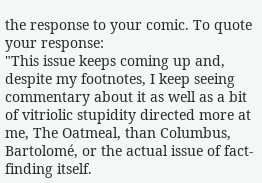the response to your comic. To quote your response:
"This issue keeps coming up and, despite my footnotes, I keep seeing commentary about it as well as a bit of vitriolic stupidity directed more at me, The Oatmeal, than Columbus, Bartolomé, or the actual issue of fact-finding itself.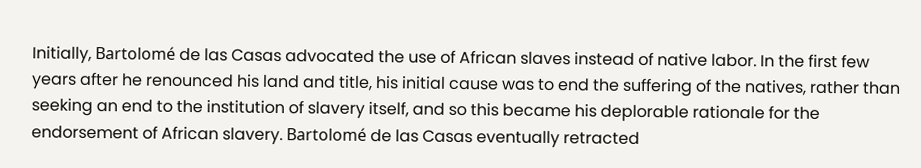Initially, Bartolomé de las Casas advocated the use of African slaves instead of native labor. In the first few years after he renounced his land and title, his initial cause was to end the suffering of the natives, rather than seeking an end to the institution of slavery itself, and so this became his deplorable rationale for the endorsement of African slavery. Bartolomé de las Casas eventually retracted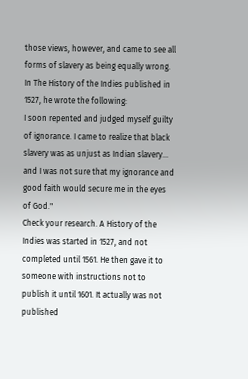those views, however, and came to see all forms of slavery as being equally wrong. In The History of the Indies published in 1527, he wrote the following:
I soon repented and judged myself guilty of ignorance. I came to realize that black slavery was as unjust as Indian slavery...
and I was not sure that my ignorance and good faith would secure me in the eyes of God."
Check your research. A History of the Indies was started in 1527, and not completed until 1561. He then gave it to someone with instructions not to publish it until 1601. It actually was not published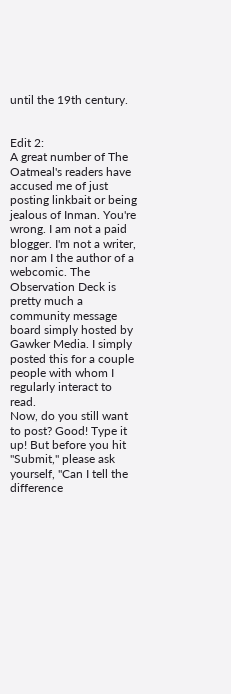until the 19th century.


Edit 2:
A great number of The Oatmeal's readers have accused me of just posting linkbait or being jealous of Inman. You're wrong. I am not a paid blogger. I'm not a writer, nor am I the author of a webcomic. The Observation Deck is pretty much a community message board simply hosted by Gawker Media. I simply posted this for a couple people with whom I regularly interact to read.
Now, do you still want to post? Good! Type it up! But before you hit "Submit," please ask yourself, "Can I tell the difference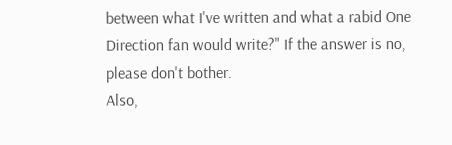between what I've written and what a rabid One Direction fan would write?" If the answer is no, please don't bother.
Also,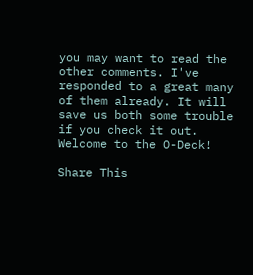you may want to read the other comments. I've responded to a great many of them already. It will save us both some trouble if you check it out. Welcome to the O-Deck!

Share This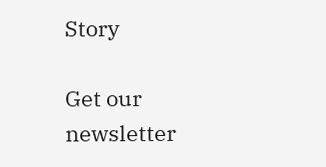Story

Get our newsletter